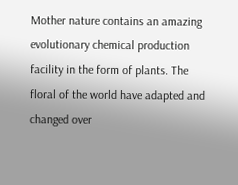Mother nature contains an amazing evolutionary chemical production facility in the form of plants. The floral of the world have adapted and changed over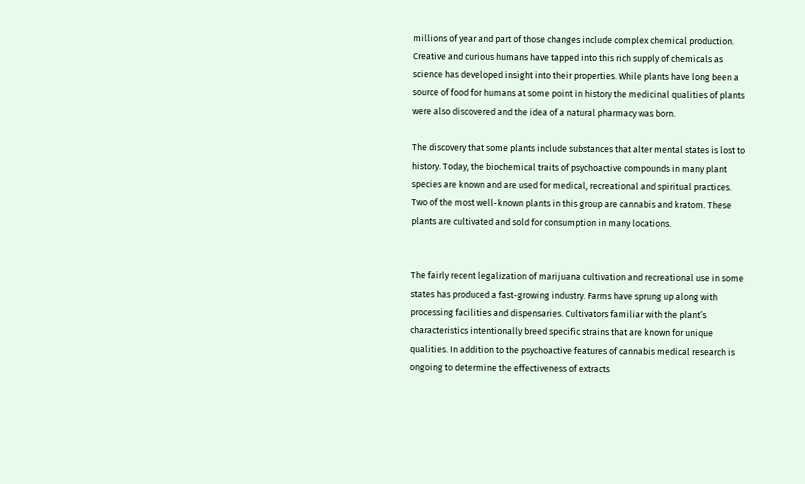millions of year and part of those changes include complex chemical production. Creative and curious humans have tapped into this rich supply of chemicals as science has developed insight into their properties. While plants have long been a source of food for humans at some point in history the medicinal qualities of plants were also discovered and the idea of a natural pharmacy was born.

The discovery that some plants include substances that alter mental states is lost to history. Today, the biochemical traits of psychoactive compounds in many plant species are known and are used for medical, recreational and spiritual practices. Two of the most well-known plants in this group are cannabis and kratom. These plants are cultivated and sold for consumption in many locations.


The fairly recent legalization of marijuana cultivation and recreational use in some states has produced a fast-growing industry. Farms have sprung up along with processing facilities and dispensaries. Cultivators familiar with the plant’s characteristics intentionally breed specific strains that are known for unique qualities. In addition to the psychoactive features of cannabis medical research is ongoing to determine the effectiveness of extracts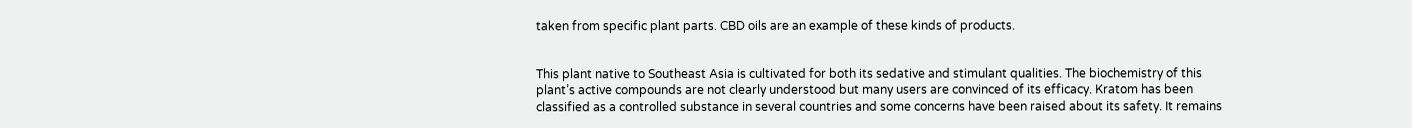taken from specific plant parts. CBD oils are an example of these kinds of products.


This plant native to Southeast Asia is cultivated for both its sedative and stimulant qualities. The biochemistry of this plant’s active compounds are not clearly understood but many users are convinced of its efficacy. Kratom has been classified as a controlled substance in several countries and some concerns have been raised about its safety. It remains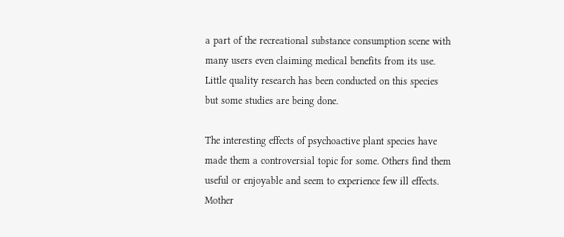a part of the recreational substance consumption scene with many users even claiming medical benefits from its use. Little quality research has been conducted on this species but some studies are being done.

The interesting effects of psychoactive plant species have made them a controversial topic for some. Others find them useful or enjoyable and seem to experience few ill effects. Mother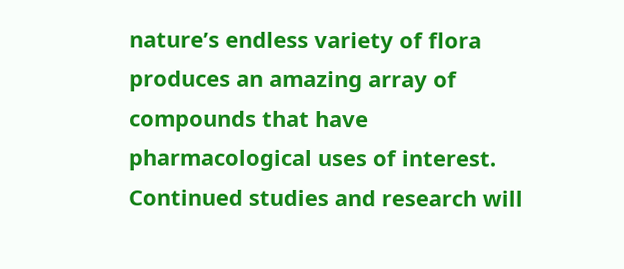nature’s endless variety of flora produces an amazing array of compounds that have pharmacological uses of interest. Continued studies and research will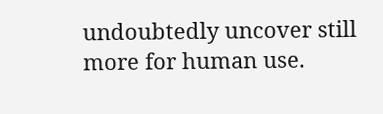undoubtedly uncover still more for human use.